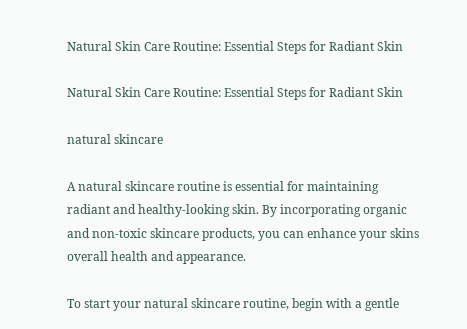Natural Skin Care Routine: Essential Steps for Radiant Skin

Natural Skin Care Routine: Essential Steps for Radiant Skin

natural skincare

A natural skincare routine is essential for maintaining radiant and healthy-looking skin. By incorporating organic and non-toxic skincare products, you can enhance your skins overall health and appearance.

To start your natural skincare routine, begin with a gentle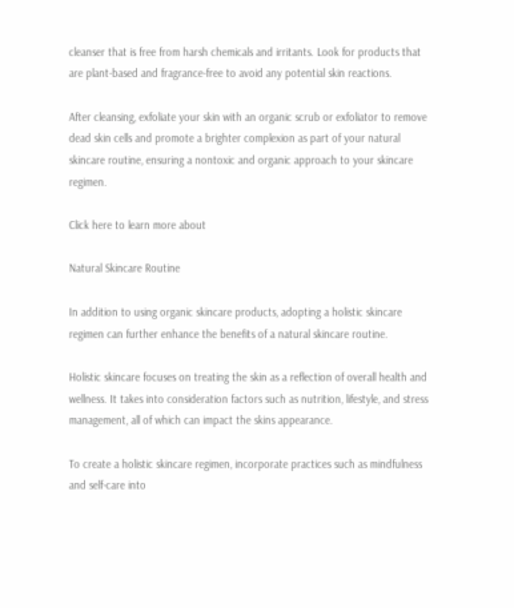cleanser that is free from harsh chemicals and irritants. Look for products that are plant-based and fragrance-free to avoid any potential skin reactions.

After cleansing, exfoliate your skin with an organic scrub or exfoliator to remove dead skin cells and promote a brighter complexion as part of your natural skincare routine, ensuring a nontoxic and organic approach to your skincare regimen.

Click here to learn more about

Natural Skincare Routine

In addition to using organic skincare products, adopting a holistic skincare regimen can further enhance the benefits of a natural skincare routine.

Holistic skincare focuses on treating the skin as a reflection of overall health and wellness. It takes into consideration factors such as nutrition, lifestyle, and stress management, all of which can impact the skins appearance.

To create a holistic skincare regimen, incorporate practices such as mindfulness and self-care into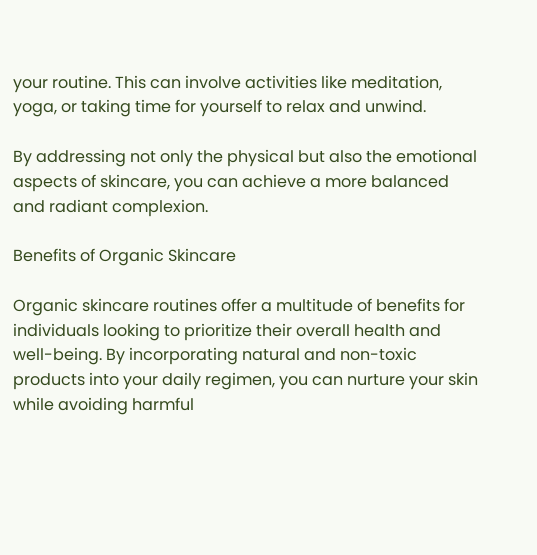your routine. This can involve activities like meditation, yoga, or taking time for yourself to relax and unwind.

By addressing not only the physical but also the emotional aspects of skincare, you can achieve a more balanced and radiant complexion.

Benefits of Organic Skincare

Organic skincare routines offer a multitude of benefits for individuals looking to prioritize their overall health and well-being. By incorporating natural and non-toxic products into your daily regimen, you can nurture your skin while avoiding harmful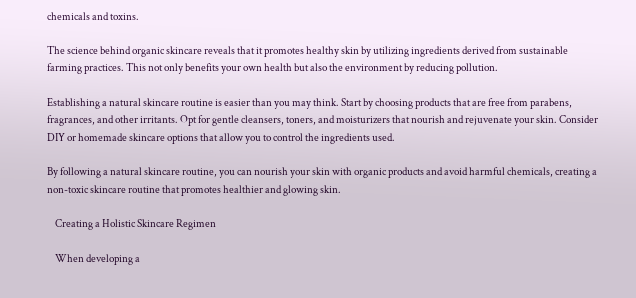chemicals and toxins.

The science behind organic skincare reveals that it promotes healthy skin by utilizing ingredients derived from sustainable farming practices. This not only benefits your own health but also the environment by reducing pollution.

Establishing a natural skincare routine is easier than you may think. Start by choosing products that are free from parabens, fragrances, and other irritants. Opt for gentle cleansers, toners, and moisturizers that nourish and rejuvenate your skin. Consider DIY or homemade skincare options that allow you to control the ingredients used.

By following a natural skincare routine, you can nourish your skin with organic products and avoid harmful chemicals, creating a non-toxic skincare routine that promotes healthier and glowing skin.

    Creating a Holistic Skincare Regimen

    When developing a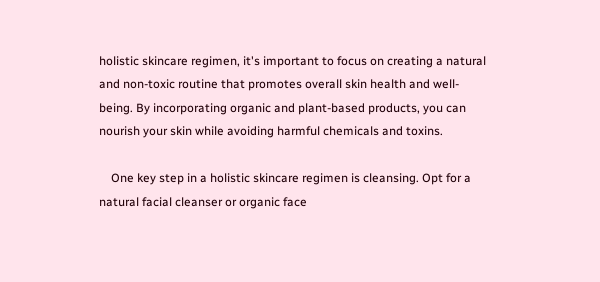holistic skincare regimen, it's important to focus on creating a natural and non-toxic routine that promotes overall skin health and well-being. By incorporating organic and plant-based products, you can nourish your skin while avoiding harmful chemicals and toxins.

    One key step in a holistic skincare regimen is cleansing. Opt for a natural facial cleanser or organic face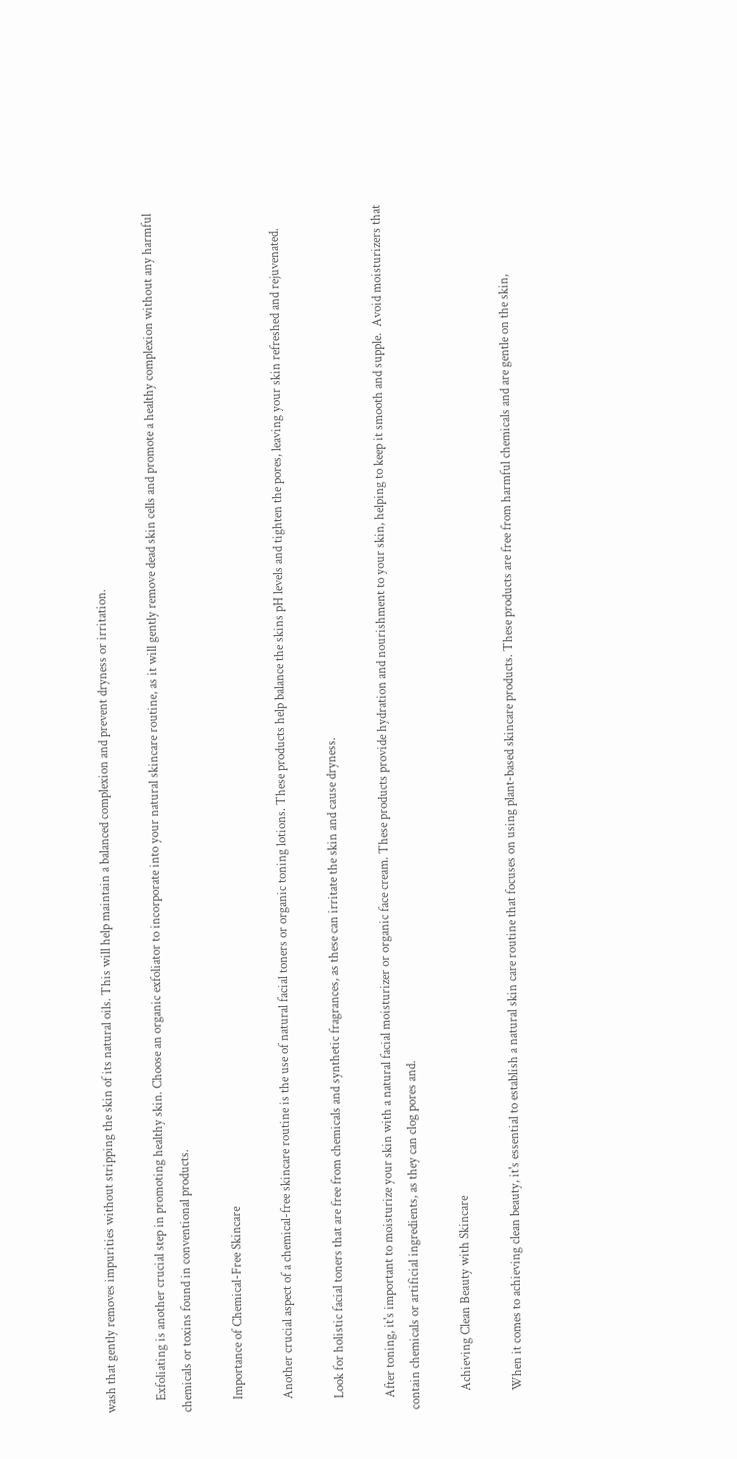wash that gently removes impurities without stripping the skin of its natural oils. This will help maintain a balanced complexion and prevent dryness or irritation.

    Exfoliating is another crucial step in promoting healthy skin. Choose an organic exfoliator to incorporate into your natural skincare routine, as it will gently remove dead skin cells and promote a healthy complexion without any harmful chemicals or toxins found in conventional products.

    Importance of Chemical-Free Skincare

    Another crucial aspect of a chemical-free skincare routine is the use of natural facial toners or organic toning lotions. These products help balance the skins pH levels and tighten the pores, leaving your skin refreshed and rejuvenated.

    Look for holistic facial toners that are free from chemicals and synthetic fragrances, as these can irritate the skin and cause dryness.

    After toning, it's important to moisturize your skin with a natural facial moisturizer or organic face cream. These products provide hydration and nourishment to your skin, helping to keep it smooth and supple.  Avoid moisturizers that contain chemicals or artificial ingredients, as they can clog pores and.

      Achieving Clean Beauty with Skincare

      When it comes to achieving clean beauty, it's essential to establish a natural skin care routine that focuses on using plant-based skincare products. These products are free from harmful chemicals and are gentle on the skin,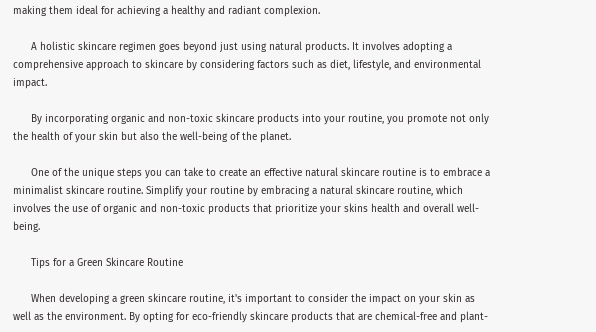making them ideal for achieving a healthy and radiant complexion.

      A holistic skincare regimen goes beyond just using natural products. It involves adopting a comprehensive approach to skincare by considering factors such as diet, lifestyle, and environmental impact.

      By incorporating organic and non-toxic skincare products into your routine, you promote not only the health of your skin but also the well-being of the planet.

      One of the unique steps you can take to create an effective natural skincare routine is to embrace a minimalist skincare routine. Simplify your routine by embracing a natural skincare routine, which involves the use of organic and non-toxic products that prioritize your skins health and overall well-being.

      Tips for a Green Skincare Routine

      When developing a green skincare routine, it's important to consider the impact on your skin as well as the environment. By opting for eco-friendly skincare products that are chemical-free and plant-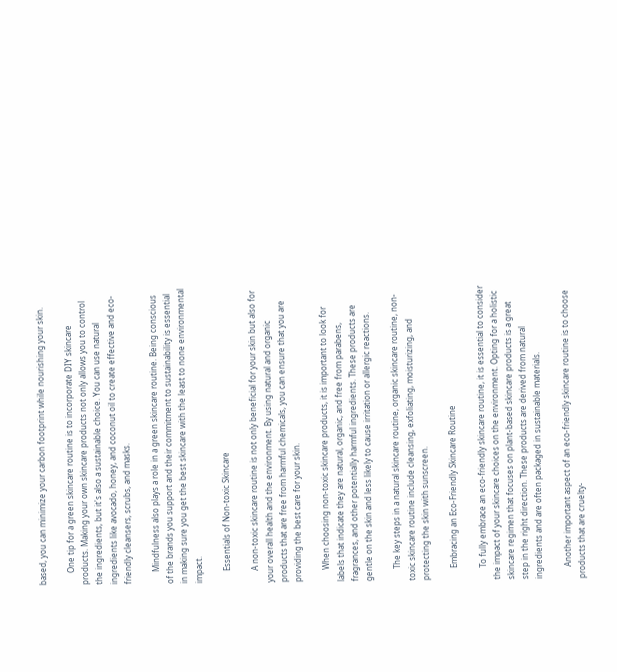based, you can minimize your carbon footprint while nourishing your skin.

      One tip for a green skincare routine is to incorporate DIY skincare products. Making your own skincare products not only allows you to control the ingredients, but it's also a sustainable choice. You can use natural ingredients like avocado, honey, and coconut oil to create effective and eco-friendly cleansers, scrubs, and masks.

      Mindfulness also plays a role in a green skincare routine. Being conscious of the brands you support and their commitment to sustainability is essential in making sure you get the best skincare with the least to none environmental impact.

      Essentials of Non-toxic Skincare

      A non-toxic skincare routine is not only beneficial for your skin but also for your overall health and the environment. By using natural and organic products that are free from harmful chemicals, you can ensure that you are providing the best care for your skin.

      When choosing non-toxic skincare products, it is important to look for labels that indicate they are natural, organic, and free from parabens, fragrances, and other potentially harmful ingredients. These products are gentle on the skin and less likely to cause irritation or allergic reactions.

      The key steps in a natural skincare routine, organic skincare routine, non-toxic skincare routine include cleansing, exfoliating, moisturizing, and protecting the skin with sunscreen.

      Embracing an Eco-Friendly Skincare Routine

      To fully embrace an eco-friendly skincare routine, it is essential to consider the impact of your skincare choices on the environment. Opting for a holistic skincare regimen that focuses on plant-based skincare products is a great step in the right direction. These products are derived from natural ingredients and are often packaged in sustainable materials.

      Another important aspect of an eco-friendly skincare routine is to choose products that are cruelty-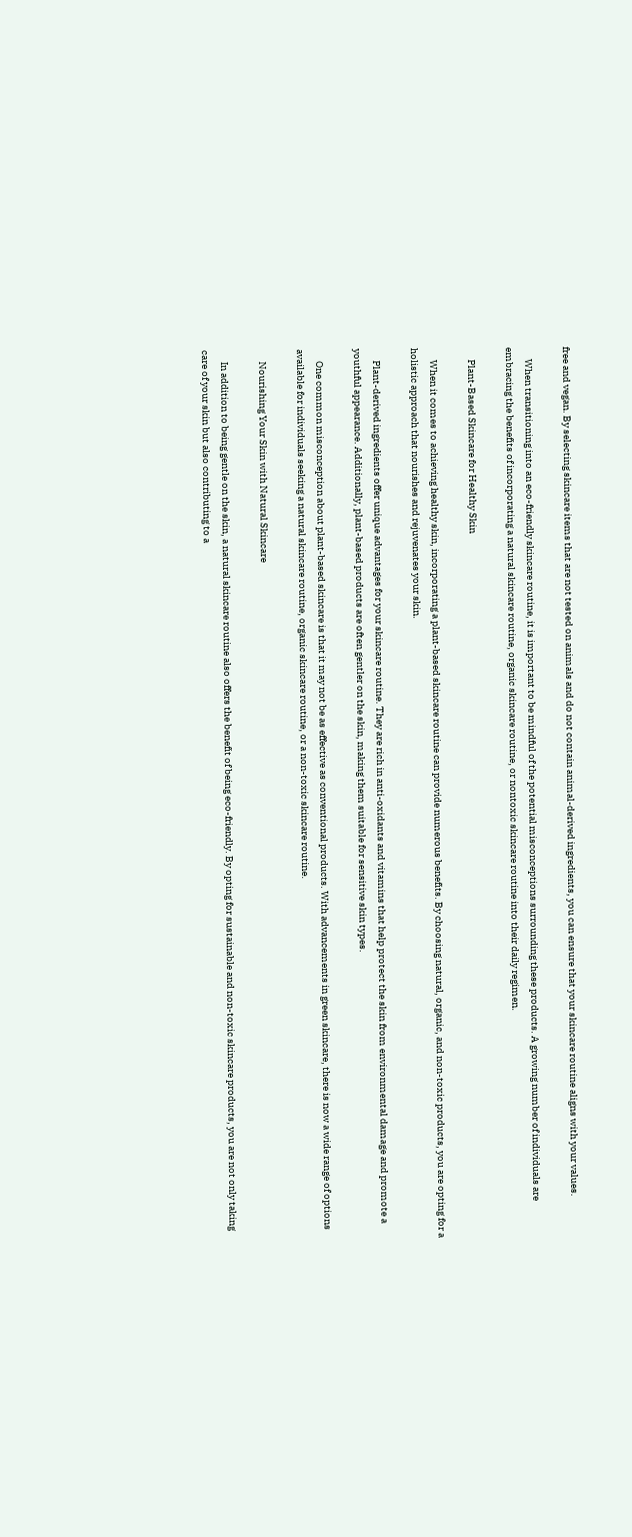free and vegan. By selecting skincare items that are not tested on animals and do not contain animal-derived ingredients, you can ensure that your skincare routine aligns with your values.

      When transitioning into an eco-friendly skincare routine, it is important to be mindful of the potential misconceptions surrounding these products. A growing number of individuals are embracing the benefits of incorporating a natural skincare routine, organic skincare routine, or nontoxic skincare routine into their daily regimen.

      Plant-Based Skincare for Healthy Skin

      When it comes to achieving healthy skin, incorporating a plant-based skincare routine can provide numerous benefits. By choosing natural, organic, and non-toxic products, you are opting for a holistic approach that nourishes and rejuvenates your skin.

      Plant-derived ingredients offer unique advantages for your skincare routine. They are rich in anti-oxidants and vitamins that help protect the skin from environmental damage and promote a youthful appearance. Additionally, plant-based products are often gentler on the skin, making them suitable for sensitive skin types.

      One common misconception about plant-based skincare is that it may not be as effective as conventional products. With advancements in green skincare, there is now a wide range of options available for individuals seeking a natural skincare routine, organic skincare routine, or a non-toxic skincare routine.

      Nourishing Your Skin with Natural Skincare

      In addition to being gentle on the skin, a natural skincare routine also offers the benefit of being eco-friendly. By opting for sustainable and non-toxic skincare products, you are not only taking care of your skin but also contributing to a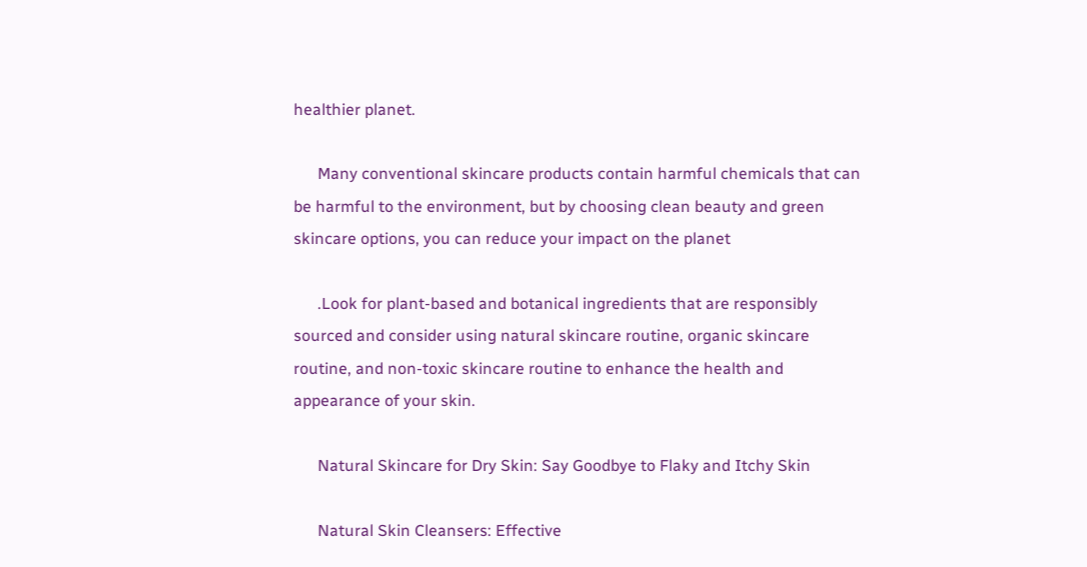healthier planet.

      Many conventional skincare products contain harmful chemicals that can be harmful to the environment, but by choosing clean beauty and green skincare options, you can reduce your impact on the planet

      .Look for plant-based and botanical ingredients that are responsibly sourced and consider using natural skincare routine, organic skincare routine, and non-toxic skincare routine to enhance the health and appearance of your skin.

      Natural Skincare for Dry Skin: Say Goodbye to Flaky and Itchy Skin

      Natural Skin Cleansers: Effective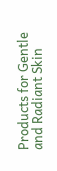Products for Gentle and Radiant Skin